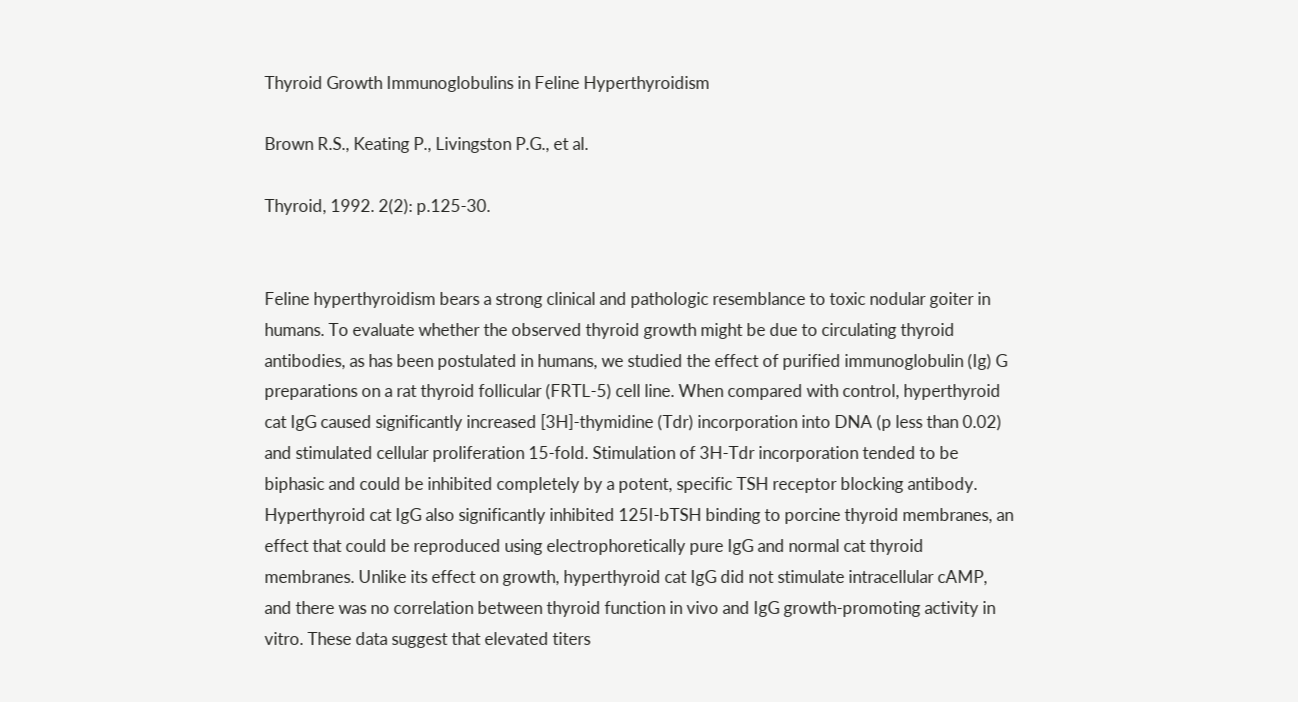Thyroid Growth Immunoglobulins in Feline Hyperthyroidism

Brown R.S., Keating P., Livingston P.G., et al.

Thyroid, 1992. 2(2): p.125-30.


Feline hyperthyroidism bears a strong clinical and pathologic resemblance to toxic nodular goiter in humans. To evaluate whether the observed thyroid growth might be due to circulating thyroid antibodies, as has been postulated in humans, we studied the effect of purified immunoglobulin (Ig) G preparations on a rat thyroid follicular (FRTL-5) cell line. When compared with control, hyperthyroid cat IgG caused significantly increased [3H]-thymidine (Tdr) incorporation into DNA (p less than 0.02) and stimulated cellular proliferation 15-fold. Stimulation of 3H-Tdr incorporation tended to be biphasic and could be inhibited completely by a potent, specific TSH receptor blocking antibody. Hyperthyroid cat IgG also significantly inhibited 125I-bTSH binding to porcine thyroid membranes, an effect that could be reproduced using electrophoretically pure IgG and normal cat thyroid membranes. Unlike its effect on growth, hyperthyroid cat IgG did not stimulate intracellular cAMP, and there was no correlation between thyroid function in vivo and IgG growth-promoting activity in vitro. These data suggest that elevated titers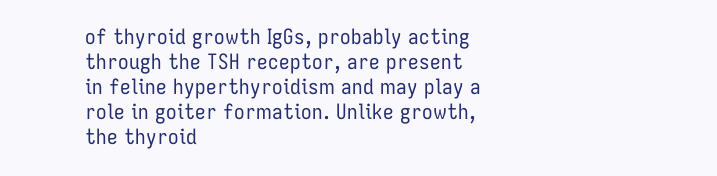of thyroid growth IgGs, probably acting through the TSH receptor, are present in feline hyperthyroidism and may play a role in goiter formation. Unlike growth, the thyroid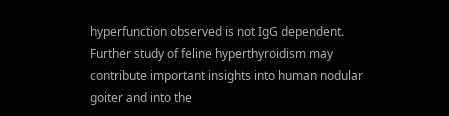hyperfunction observed is not IgG dependent. Further study of feline hyperthyroidism may contribute important insights into human nodular goiter and into the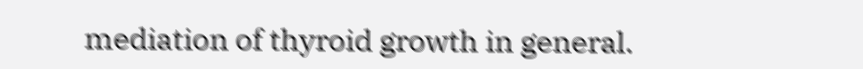mediation of thyroid growth in general.